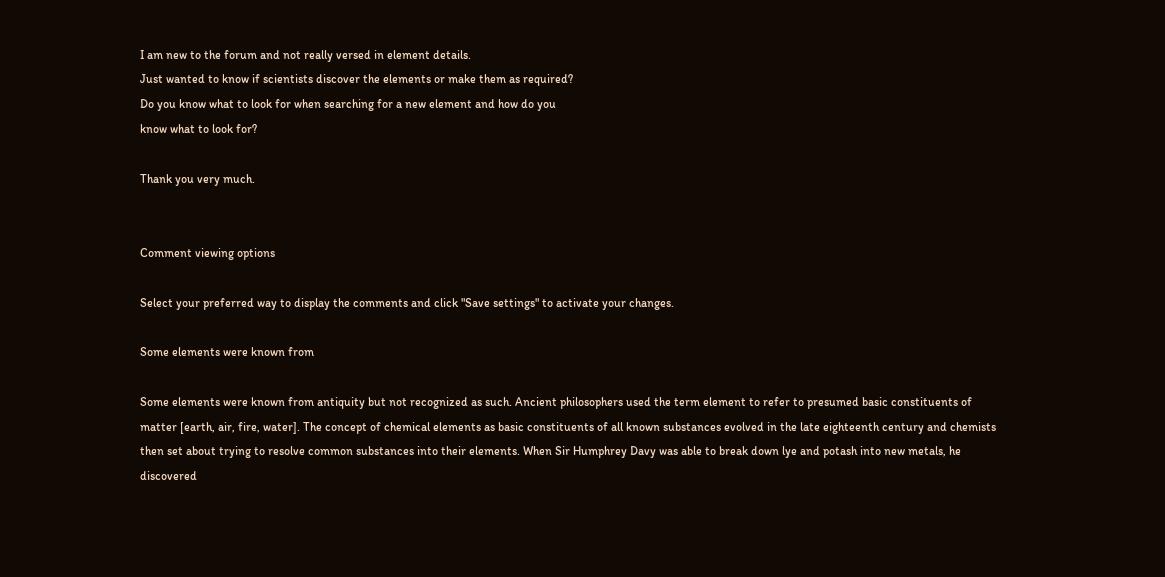I am new to the forum and not really versed in element details.
Just wanted to know if scientists discover the elements or make them as required?
Do you know what to look for when searching for a new element and how do you
know what to look for?

Thank you very much.


Comment viewing options

Select your preferred way to display the comments and click "Save settings" to activate your changes.

Some elements were known from

Some elements were known from antiquity but not recognized as such. Ancient philosophers used the term element to refer to presumed basic constituents of matter [earth, air, fire, water]. The concept of chemical elements as basic constituents of all known substances evolved in the late eighteenth century and chemists then set about trying to resolve common substances into their elements. When Sir Humphrey Davy was able to break down lye and potash into new metals, he discovered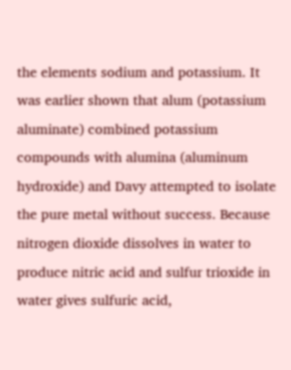the elements sodium and potassium. It was earlier shown that alum (potassium aluminate) combined potassium compounds with alumina (aluminum hydroxide) and Davy attempted to isolate the pure metal without success. Because nitrogen dioxide dissolves in water to produce nitric acid and sulfur trioxide in water gives sulfuric acid,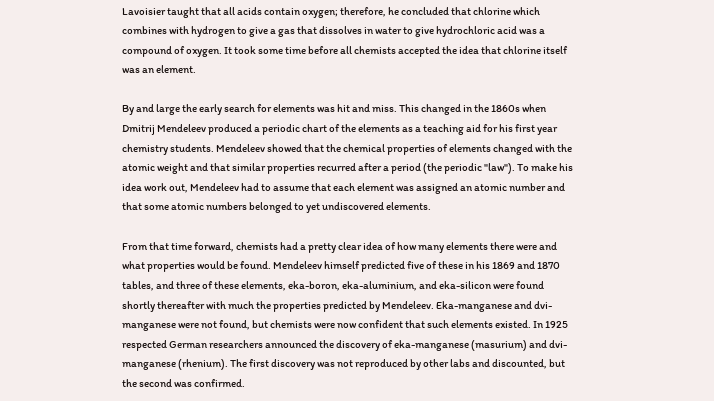Lavoisier taught that all acids contain oxygen; therefore, he concluded that chlorine which combines with hydrogen to give a gas that dissolves in water to give hydrochloric acid was a compound of oxygen. It took some time before all chemists accepted the idea that chlorine itself was an element.

By and large the early search for elements was hit and miss. This changed in the 1860s when Dmitrij Mendeleev produced a periodic chart of the elements as a teaching aid for his first year chemistry students. Mendeleev showed that the chemical properties of elements changed with the atomic weight and that similar properties recurred after a period (the periodic "law"). To make his idea work out, Mendeleev had to assume that each element was assigned an atomic number and that some atomic numbers belonged to yet undiscovered elements.

From that time forward, chemists had a pretty clear idea of how many elements there were and what properties would be found. Mendeleev himself predicted five of these in his 1869 and 1870 tables, and three of these elements, eka-boron, eka-aluminium, and eka-silicon were found shortly thereafter with much the properties predicted by Mendeleev. Eka-manganese and dvi-manganese were not found, but chemists were now confident that such elements existed. In 1925 respected German researchers announced the discovery of eka-manganese (masurium) and dvi-manganese (rhenium). The first discovery was not reproduced by other labs and discounted, but the second was confirmed.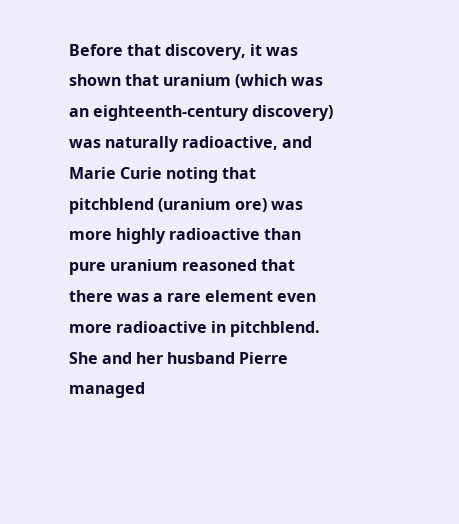Before that discovery, it was shown that uranium (which was an eighteenth-century discovery) was naturally radioactive, and Marie Curie noting that pitchblend (uranium ore) was more highly radioactive than pure uranium reasoned that there was a rare element even more radioactive in pitchblend. She and her husband Pierre managed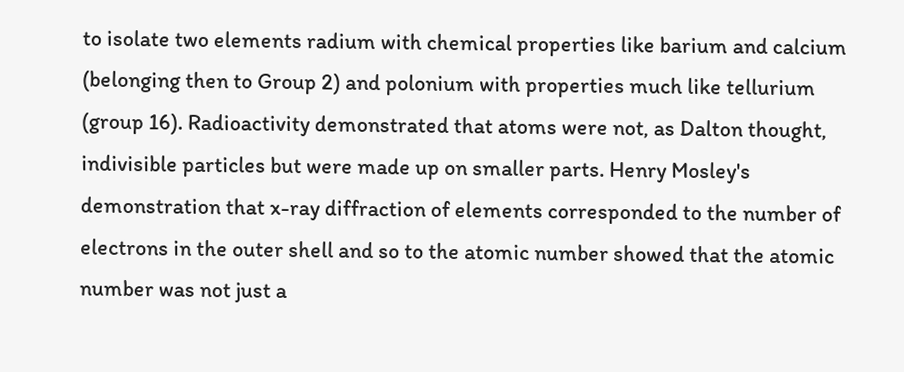to isolate two elements radium with chemical properties like barium and calcium (belonging then to Group 2) and polonium with properties much like tellurium (group 16). Radioactivity demonstrated that atoms were not, as Dalton thought, indivisible particles but were made up on smaller parts. Henry Mosley's demonstration that x-ray diffraction of elements corresponded to the number of electrons in the outer shell and so to the atomic number showed that the atomic number was not just a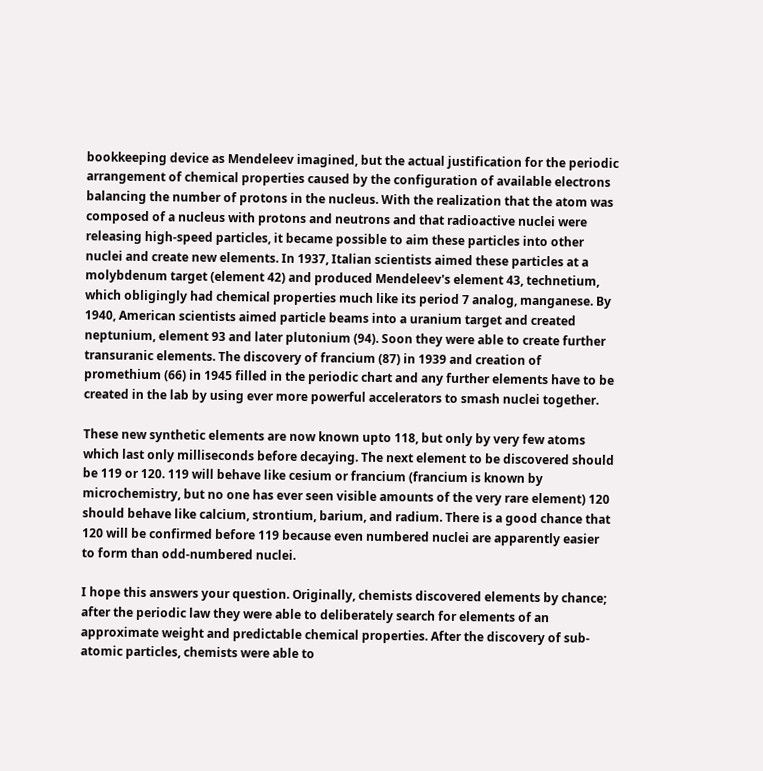bookkeeping device as Mendeleev imagined, but the actual justification for the periodic arrangement of chemical properties caused by the configuration of available electrons balancing the number of protons in the nucleus. With the realization that the atom was composed of a nucleus with protons and neutrons and that radioactive nuclei were releasing high-speed particles, it became possible to aim these particles into other nuclei and create new elements. In 1937, Italian scientists aimed these particles at a molybdenum target (element 42) and produced Mendeleev's element 43, technetium, which obligingly had chemical properties much like its period 7 analog, manganese. By 1940, American scientists aimed particle beams into a uranium target and created neptunium, element 93 and later plutonium (94). Soon they were able to create further transuranic elements. The discovery of francium (87) in 1939 and creation of promethium (66) in 1945 filled in the periodic chart and any further elements have to be created in the lab by using ever more powerful accelerators to smash nuclei together.

These new synthetic elements are now known upto 118, but only by very few atoms which last only milliseconds before decaying. The next element to be discovered should be 119 or 120. 119 will behave like cesium or francium (francium is known by microchemistry, but no one has ever seen visible amounts of the very rare element) 120 should behave like calcium, strontium, barium, and radium. There is a good chance that 120 will be confirmed before 119 because even numbered nuclei are apparently easier to form than odd-numbered nuclei.

I hope this answers your question. Originally, chemists discovered elements by chance; after the periodic law they were able to deliberately search for elements of an approximate weight and predictable chemical properties. After the discovery of sub-atomic particles, chemists were able to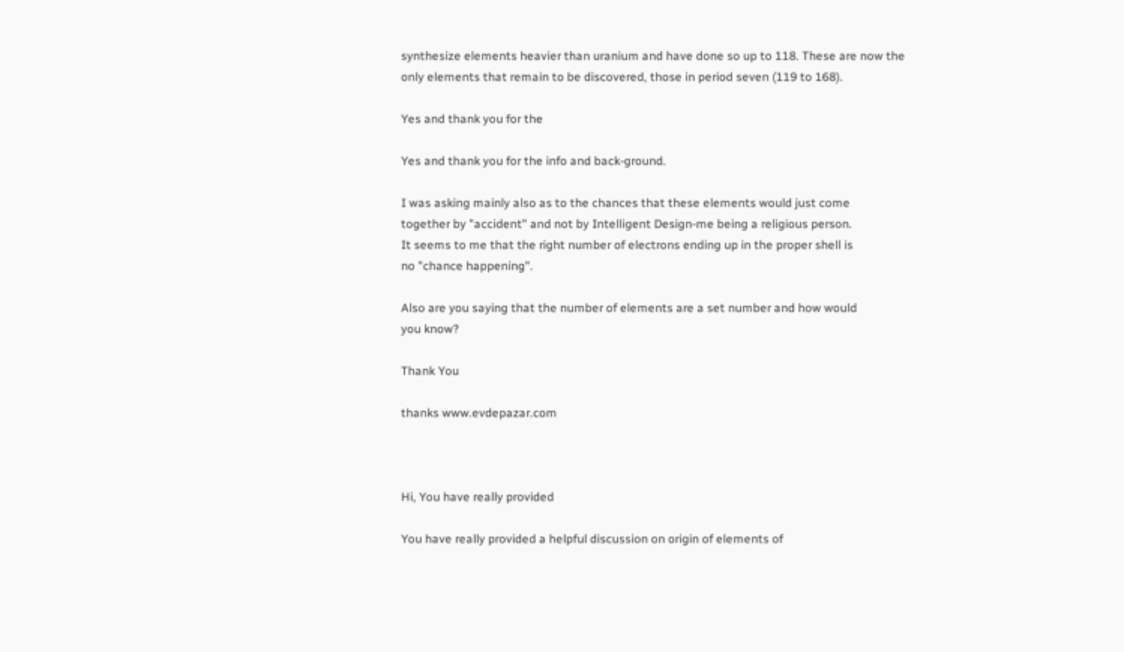synthesize elements heavier than uranium and have done so up to 118. These are now the only elements that remain to be discovered, those in period seven (119 to 168).

Yes and thank you for the

Yes and thank you for the info and back-ground.

I was asking mainly also as to the chances that these elements would just come
together by "accident" and not by Intelligent Design-me being a religious person.
It seems to me that the right number of electrons ending up in the proper shell is
no "chance happening".

Also are you saying that the number of elements are a set number and how would
you know?

Thank You

thanks www.evdepazar.com



Hi, You have really provided

You have really provided a helpful discussion on origin of elements of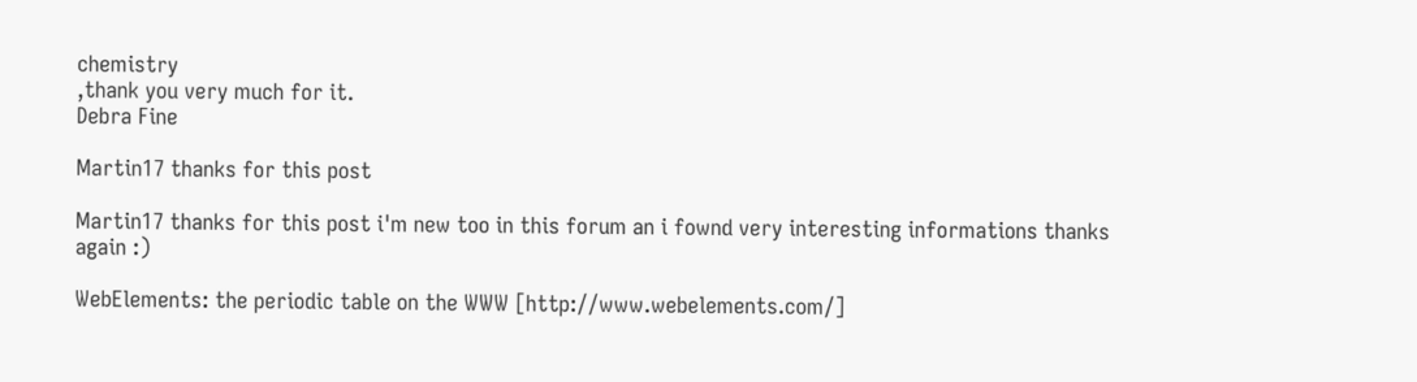chemistry
,thank you very much for it.
Debra Fine

Martin17 thanks for this post

Martin17 thanks for this post i'm new too in this forum an i fownd very interesting informations thanks again :)

WebElements: the periodic table on the WWW [http://www.webelements.com/]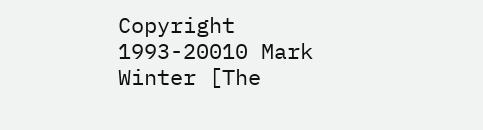Copyright 1993-20010 Mark Winter [The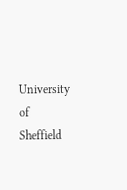University of Sheffield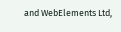and WebElements Ltd,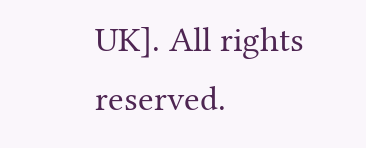UK]. All rights reserved.